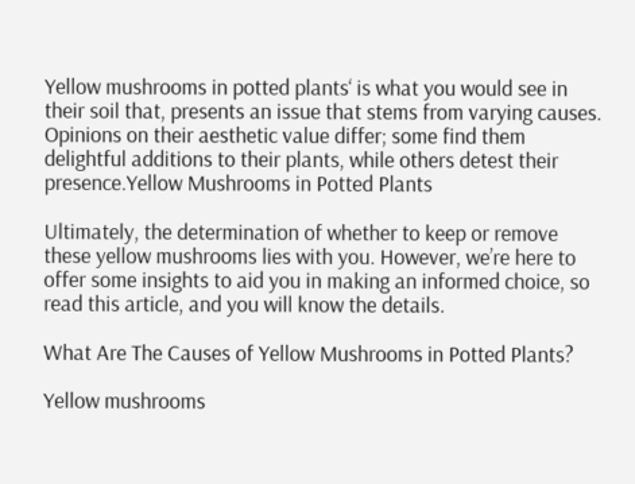Yellow mushrooms in potted plants‘ is what you would see in their soil that, presents an issue that stems from varying causes. Opinions on their aesthetic value differ; some find them delightful additions to their plants, while others detest their presence.Yellow Mushrooms in Potted Plants

Ultimately, the determination of whether to keep or remove these yellow mushrooms lies with you. However, we’re here to offer some insights to aid you in making an informed choice, so read this article, and you will know the details.

What Are The Causes of Yellow Mushrooms in Potted Plants?

Yellow mushrooms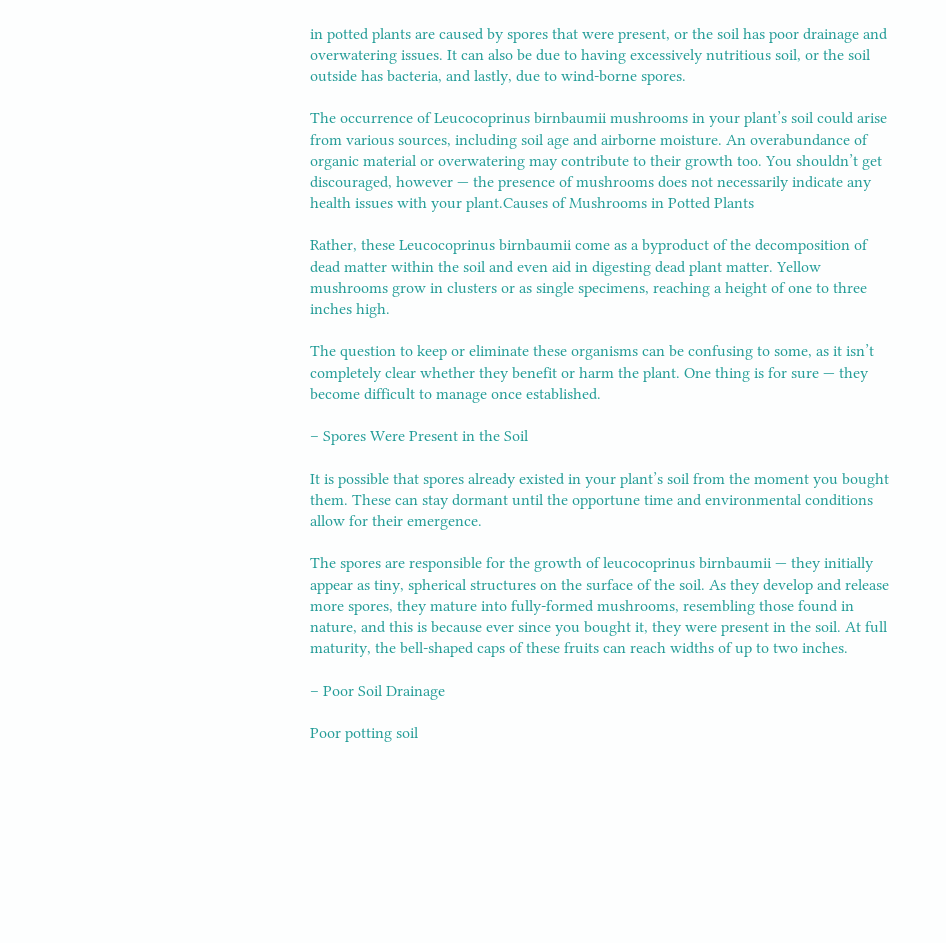in potted plants are caused by spores that were present, or the soil has poor drainage and overwatering issues. It can also be due to having excessively nutritious soil, or the soil outside has bacteria, and lastly, due to wind-borne spores.

The occurrence of Leucocoprinus birnbaumii mushrooms in your plant’s soil could arise from various sources, including soil age and airborne moisture. An overabundance of organic material or overwatering may contribute to their growth too. You shouldn’t get discouraged, however — the presence of mushrooms does not necessarily indicate any health issues with your plant.Causes of Mushrooms in Potted Plants

Rather, these Leucocoprinus birnbaumii come as a byproduct of the decomposition of dead matter within the soil and even aid in digesting dead plant matter. Yellow mushrooms grow in clusters or as single specimens, reaching a height of one to three inches high.

The question to keep or eliminate these organisms can be confusing to some, as it isn’t completely clear whether they benefit or harm the plant. One thing is for sure — they become difficult to manage once established.

– Spores Were Present in the Soil

It is possible that spores already existed in your plant’s soil from the moment you bought them. These can stay dormant until the opportune time and environmental conditions allow for their emergence.

The spores are responsible for the growth of leucocoprinus birnbaumii — they initially appear as tiny, spherical structures on the surface of the soil. As they develop and release more spores, they mature into fully-formed mushrooms, resembling those found in nature, and this is because ever since you bought it, they were present in the soil. At full maturity, the bell-shaped caps of these fruits can reach widths of up to two inches.

– Poor Soil Drainage

Poor potting soil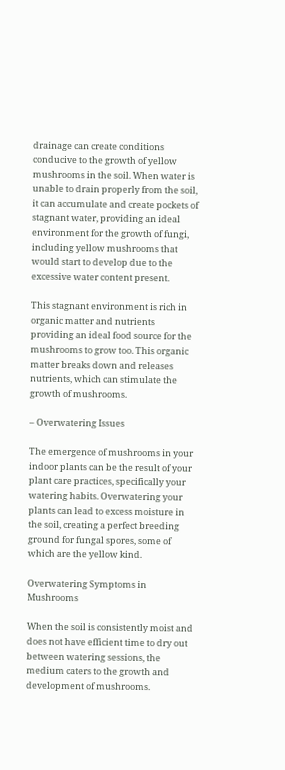drainage can create conditions conducive to the growth of yellow mushrooms in the soil. When water is unable to drain properly from the soil, it can accumulate and create pockets of stagnant water, providing an ideal environment for the growth of fungi, including yellow mushrooms that would start to develop due to the excessive water content present.

This stagnant environment is rich in organic matter and nutrients providing an ideal food source for the mushrooms to grow too. This organic matter breaks down and releases nutrients, which can stimulate the growth of mushrooms.

– Overwatering Issues

The emergence of mushrooms in your indoor plants can be the result of your plant care practices, specifically your watering habits. Overwatering your plants can lead to excess moisture in the soil, creating a perfect breeding ground for fungal spores, some of which are the yellow kind.

Overwatering Symptoms in Mushrooms

When the soil is consistently moist and does not have efficient time to dry out between watering sessions, the medium caters to the growth and development of mushrooms.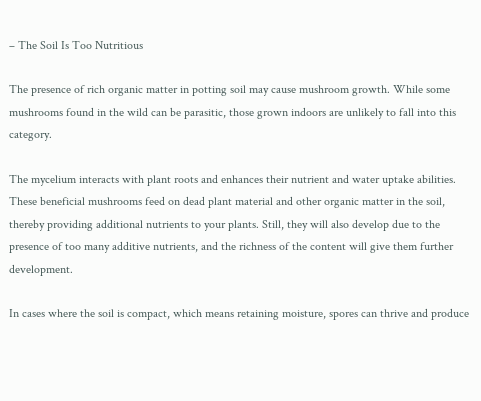– The Soil Is Too Nutritious

The presence of rich organic matter in potting soil may cause mushroom growth. While some mushrooms found in the wild can be parasitic, those grown indoors are unlikely to fall into this category.

The mycelium interacts with plant roots and enhances their nutrient and water uptake abilities. These beneficial mushrooms feed on dead plant material and other organic matter in the soil, thereby providing additional nutrients to your plants. Still, they will also develop due to the presence of too many additive nutrients, and the richness of the content will give them further development.

In cases where the soil is compact, which means retaining moisture, spores can thrive and produce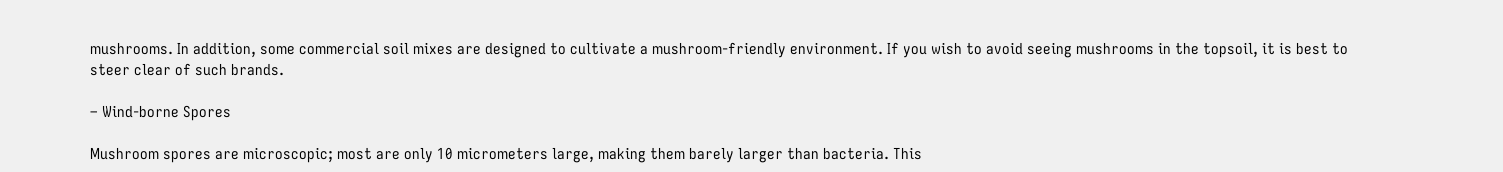mushrooms. In addition, some commercial soil mixes are designed to cultivate a mushroom-friendly environment. If you wish to avoid seeing mushrooms in the topsoil, it is best to steer clear of such brands.

– Wind-borne Spores

Mushroom spores are microscopic; most are only 10 micrometers large, making them barely larger than bacteria. This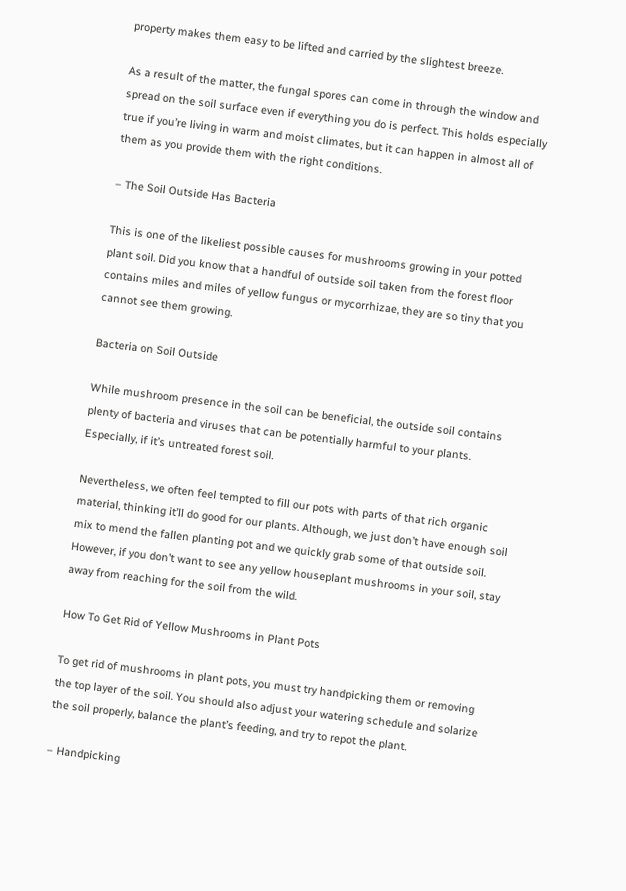property makes them easy to be lifted and carried by the slightest breeze.

As a result of the matter, the fungal spores can come in through the window and spread on the soil surface even if everything you do is perfect. This holds especially true if you’re living in warm and moist climates, but it can happen in almost all of them as you provide them with the right conditions.

– The Soil Outside Has Bacteria

This is one of the likeliest possible causes for mushrooms growing in your potted plant soil. Did you know that a handful of outside soil taken from the forest floor contains miles and miles of yellow fungus or mycorrhizae, they are so tiny that you cannot see them growing.

Bacteria on Soil Outside

While mushroom presence in the soil can be beneficial, the outside soil contains plenty of bacteria and viruses that can be potentially harmful to your plants. Especially, if it’s untreated forest soil.

Nevertheless, we often feel tempted to fill our pots with parts of that rich organic material, thinking it’ll do good for our plants. Although, we just don’t have enough soil mix to mend the fallen planting pot and we quickly grab some of that outside soil. However, if you don’t want to see any yellow houseplant mushrooms in your soil, stay away from reaching for the soil from the wild.

How To Get Rid of Yellow Mushrooms in Plant Pots

To get rid of mushrooms in plant pots, you must try handpicking them or removing the top layer of the soil. You should also adjust your watering schedule and solarize the soil properly, balance the plant’s feeding, and try to repot the plant.

– Handpicking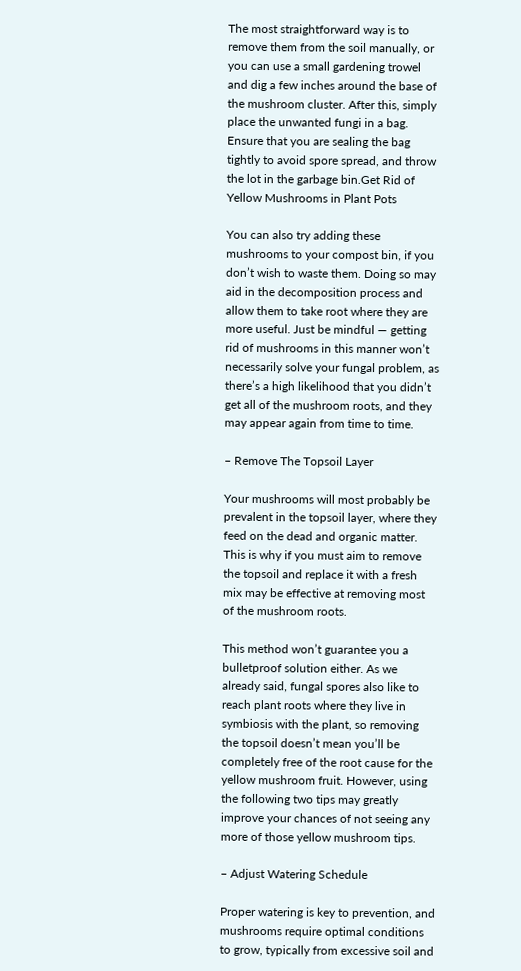The most straightforward way is to remove them from the soil manually, or you can use a small gardening trowel and dig a few inches around the base of the mushroom cluster. After this, simply place the unwanted fungi in a bag. Ensure that you are sealing the bag tightly to avoid spore spread, and throw the lot in the garbage bin.Get Rid of Yellow Mushrooms in Plant Pots

You can also try adding these mushrooms to your compost bin, if you don’t wish to waste them. Doing so may aid in the decomposition process and allow them to take root where they are more useful. Just be mindful — getting rid of mushrooms in this manner won’t necessarily solve your fungal problem, as there’s a high likelihood that you didn’t get all of the mushroom roots, and they may appear again from time to time.

– Remove The Topsoil Layer

Your mushrooms will most probably be prevalent in the topsoil layer, where they feed on the dead and organic matter. This is why if you must aim to remove the topsoil and replace it with a fresh mix may be effective at removing most of the mushroom roots.

This method won’t guarantee you a bulletproof solution either. As we already said, fungal spores also like to reach plant roots where they live in symbiosis with the plant, so removing the topsoil doesn’t mean you’ll be completely free of the root cause for the yellow mushroom fruit. However, using the following two tips may greatly improve your chances of not seeing any more of those yellow mushroom tips.

– Adjust Watering Schedule

Proper watering is key to prevention, and mushrooms require optimal conditions to grow, typically from excessive soil and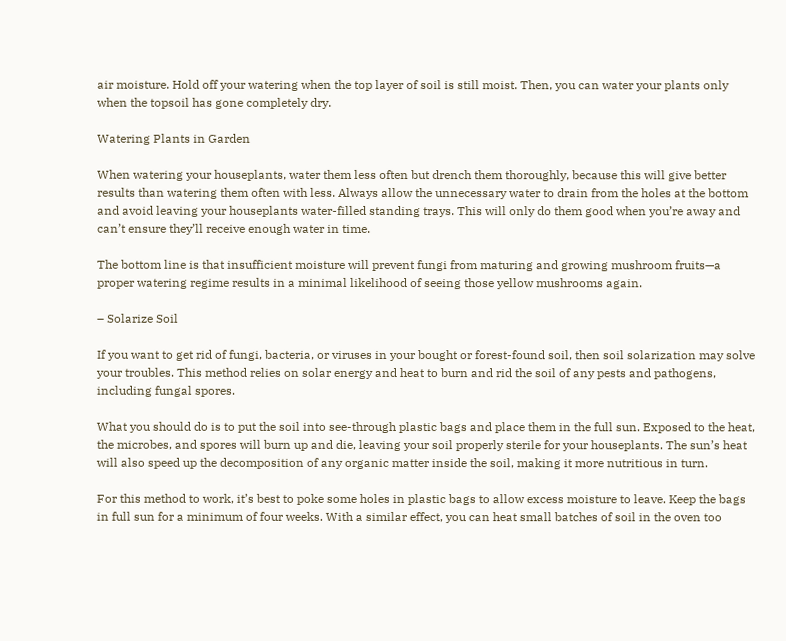air moisture. Hold off your watering when the top layer of soil is still moist. Then, you can water your plants only when the topsoil has gone completely dry.

Watering Plants in Garden

When watering your houseplants, water them less often but drench them thoroughly, because this will give better results than watering them often with less. Always allow the unnecessary water to drain from the holes at the bottom and avoid leaving your houseplants water-filled standing trays. This will only do them good when you’re away and can’t ensure they’ll receive enough water in time.

The bottom line is that insufficient moisture will prevent fungi from maturing and growing mushroom fruits—a proper watering regime results in a minimal likelihood of seeing those yellow mushrooms again.

– Solarize Soil

If you want to get rid of fungi, bacteria, or viruses in your bought or forest-found soil, then soil solarization may solve your troubles. This method relies on solar energy and heat to burn and rid the soil of any pests and pathogens, including fungal spores.

What you should do is to put the soil into see-through plastic bags and place them in the full sun. Exposed to the heat, the microbes, and spores will burn up and die, leaving your soil properly sterile for your houseplants. The sun’s heat will also speed up the decomposition of any organic matter inside the soil, making it more nutritious in turn.

For this method to work, it’s best to poke some holes in plastic bags to allow excess moisture to leave. Keep the bags in full sun for a minimum of four weeks. With a similar effect, you can heat small batches of soil in the oven too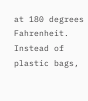at 180 degrees Fahrenheit. Instead of plastic bags,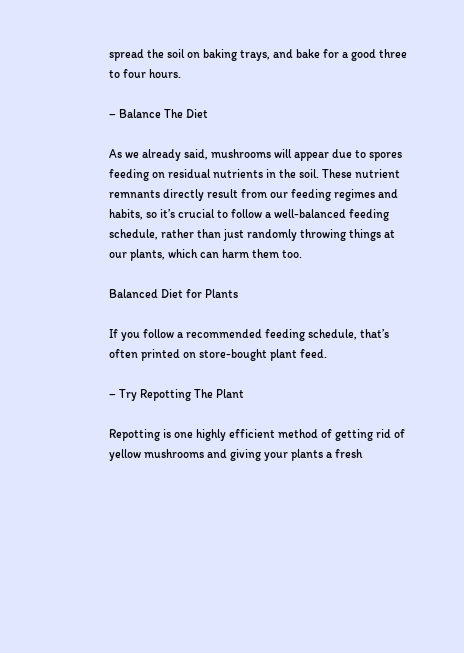spread the soil on baking trays, and bake for a good three to four hours.

– Balance The Diet

As we already said, mushrooms will appear due to spores feeding on residual nutrients in the soil. These nutrient remnants directly result from our feeding regimes and habits, so it’s crucial to follow a well-balanced feeding schedule, rather than just randomly throwing things at our plants, which can harm them too.

Balanced Diet for Plants

If you follow a recommended feeding schedule, that’s often printed on store-bought plant feed.

– Try Repotting The Plant

Repotting is one highly efficient method of getting rid of yellow mushrooms and giving your plants a fresh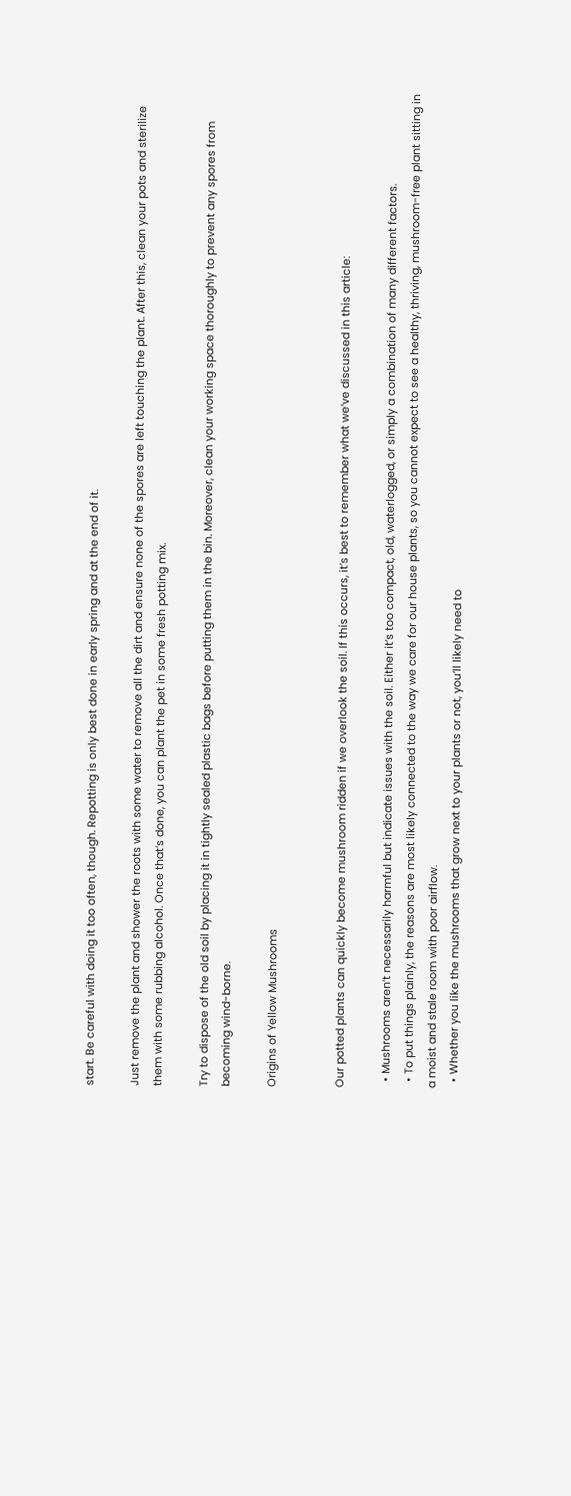start. Be careful with doing it too often, though. Repotting is only best done in early spring and at the end of it.

Just remove the plant and shower the roots with some water to remove all the dirt and ensure none of the spores are left touching the plant. After this, clean your pots and sterilize them with some rubbing alcohol. Once that’s done, you can plant the pet in some fresh potting mix.

Try to dispose of the old soil by placing it in tightly sealed plastic bags before putting them in the bin. Moreover, clean your working space thoroughly to prevent any spores from becoming wind-borne.

Origins of Yellow Mushrooms


Our potted plants can quickly become mushroom ridden if we overlook the soil. If this occurs, it’s best to remember what we’ve discussed in this article:

  • Mushrooms aren’t necessarily harmful but indicate issues with the soil. Either it’s too compact, old, waterlogged, or simply a combination of many different factors.
  • To put things plainly, the reasons are most likely connected to the way we care for our house plants, so you cannot expect to see a healthy, thriving, mushroom-free plant sitting in a moist and stale room with poor airflow.
  • Whether you like the mushrooms that grow next to your plants or not, you’ll likely need to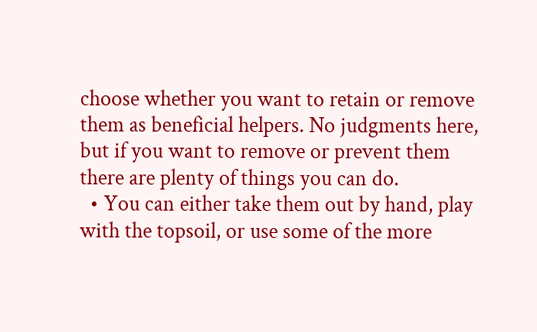choose whether you want to retain or remove them as beneficial helpers. No judgments here, but if you want to remove or prevent them there are plenty of things you can do.
  • You can either take them out by hand, play with the topsoil, or use some of the more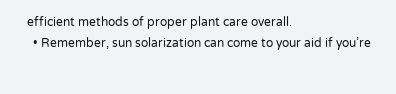efficient methods of proper plant care overall.
  • Remember, sun solarization can come to your aid if you’re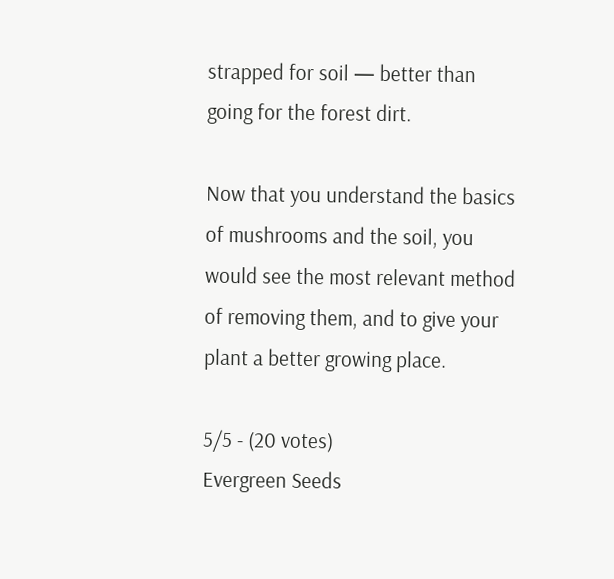strapped for soil — better than going for the forest dirt.

Now that you understand the basics of mushrooms and the soil, you would see the most relevant method of removing them, and to give your plant a better growing place.

5/5 - (20 votes)
Evergreen Seeds